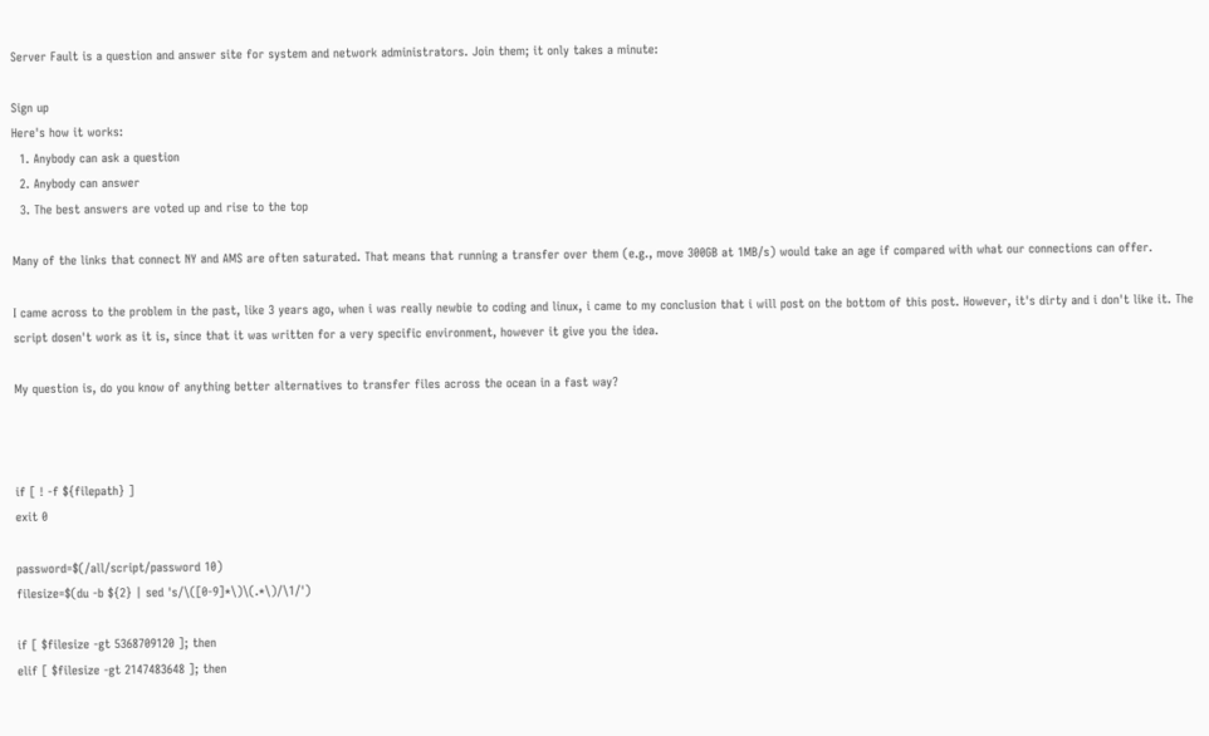Server Fault is a question and answer site for system and network administrators. Join them; it only takes a minute:

Sign up
Here's how it works:
  1. Anybody can ask a question
  2. Anybody can answer
  3. The best answers are voted up and rise to the top

Many of the links that connect NY and AMS are often saturated. That means that running a transfer over them (e.g., move 300GB at 1MB/s) would take an age if compared with what our connections can offer.

I came across to the problem in the past, like 3 years ago, when i was really newbie to coding and linux, i came to my conclusion that i will post on the bottom of this post. However, it's dirty and i don't like it. The script dosen't work as it is, since that it was written for a very specific environment, however it give you the idea.

My question is, do you know of anything better alternatives to transfer files across the ocean in a fast way?



if [ ! -f ${filepath} ]
exit 0

password=$(/all/script/password 10)
filesize=$(du -b ${2} | sed 's/\([0-9]*\)\(.*\)/\1/')

if [ $filesize -gt 5368709120 ]; then
elif [ $filesize -gt 2147483648 ]; then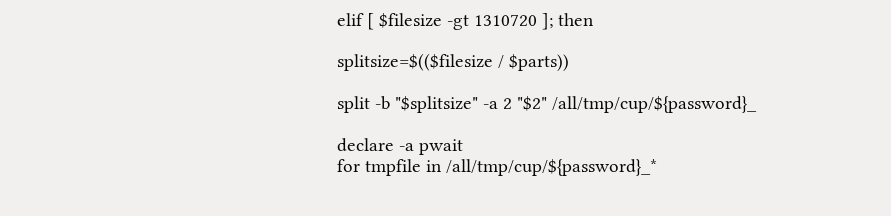elif [ $filesize -gt 1310720 ]; then

splitsize=$(($filesize / $parts))

split -b "$splitsize" -a 2 "$2" /all/tmp/cup/${password}_

declare -a pwait
for tmpfile in /all/tmp/cup/${password}_*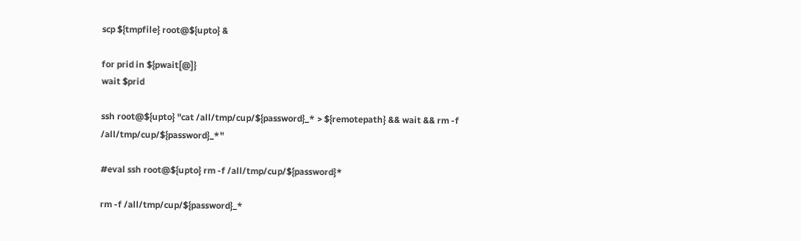scp ${tmpfile} root@${upto} &

for prid in ${pwait[@]}
wait $prid

ssh root@${upto} "cat /all/tmp/cup/${password}_* > ${remotepath} && wait && rm -f /all/tmp/cup/${password}_*"

#eval ssh root@${upto} rm -f /all/tmp/cup/${password}*

rm -f /all/tmp/cup/${password}_*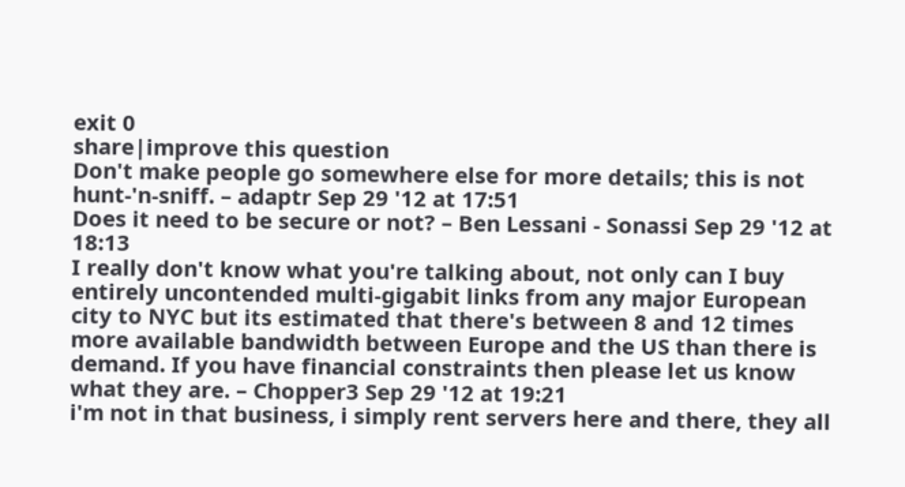exit 0
share|improve this question
Don't make people go somewhere else for more details; this is not hunt-'n-sniff. – adaptr Sep 29 '12 at 17:51
Does it need to be secure or not? – Ben Lessani - Sonassi Sep 29 '12 at 18:13
I really don't know what you're talking about, not only can I buy entirely uncontended multi-gigabit links from any major European city to NYC but its estimated that there's between 8 and 12 times more available bandwidth between Europe and the US than there is demand. If you have financial constraints then please let us know what they are. – Chopper3 Sep 29 '12 at 19:21
i'm not in that business, i simply rent servers here and there, they all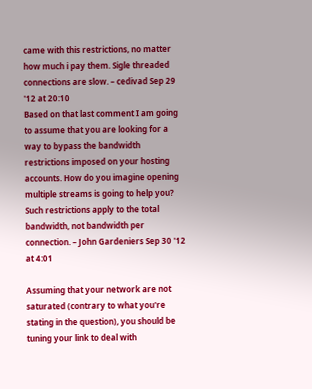came with this restrictions, no matter how much i pay them. Sigle threaded connections are slow. – cedivad Sep 29 '12 at 20:10
Based on that last comment I am going to assume that you are looking for a way to bypass the bandwidth restrictions imposed on your hosting accounts. How do you imagine opening multiple streams is going to help you? Such restrictions apply to the total bandwidth, not bandwidth per connection. – John Gardeniers Sep 30 '12 at 4:01

Assuming that your network are not saturated (contrary to what you're stating in the question), you should be tuning your link to deal with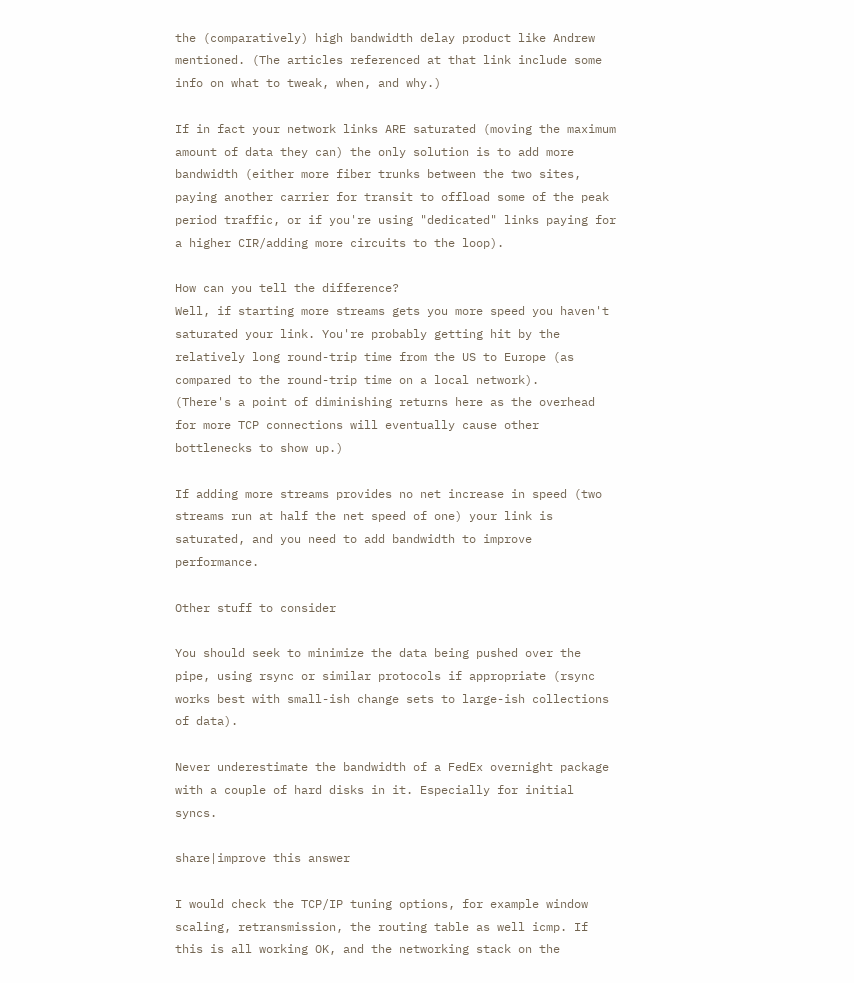the (comparatively) high bandwidth delay product like Andrew mentioned. (The articles referenced at that link include some info on what to tweak, when, and why.)

If in fact your network links ARE saturated (moving the maximum amount of data they can) the only solution is to add more bandwidth (either more fiber trunks between the two sites, paying another carrier for transit to offload some of the peak period traffic, or if you're using "dedicated" links paying for a higher CIR/adding more circuits to the loop).

How can you tell the difference?
Well, if starting more streams gets you more speed you haven't saturated your link. You're probably getting hit by the relatively long round-trip time from the US to Europe (as compared to the round-trip time on a local network).
(There's a point of diminishing returns here as the overhead for more TCP connections will eventually cause other bottlenecks to show up.)

If adding more streams provides no net increase in speed (two streams run at half the net speed of one) your link is saturated, and you need to add bandwidth to improve performance.

Other stuff to consider

You should seek to minimize the data being pushed over the pipe, using rsync or similar protocols if appropriate (rsync works best with small-ish change sets to large-ish collections of data).

Never underestimate the bandwidth of a FedEx overnight package with a couple of hard disks in it. Especially for initial syncs.

share|improve this answer

I would check the TCP/IP tuning options, for example window scaling, retransmission, the routing table as well icmp. If this is all working OK, and the networking stack on the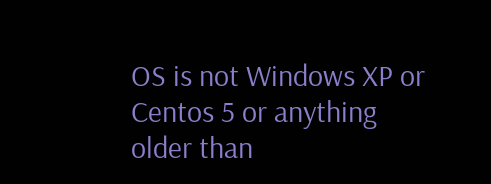OS is not Windows XP or Centos 5 or anything older than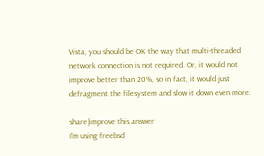Vista, you should be OK the way that multi-threaded network connection is not required. Or, it would not improve better than 20%, so in fact, it would just defragment the filesystem and slow it down even more.

share|improve this answer
I'm using freebsd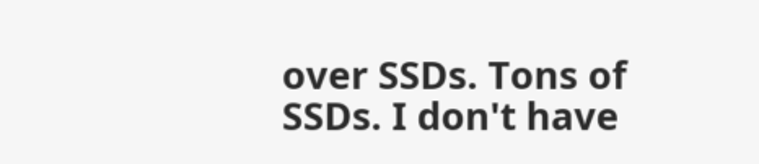over SSDs. Tons of SSDs. I don't have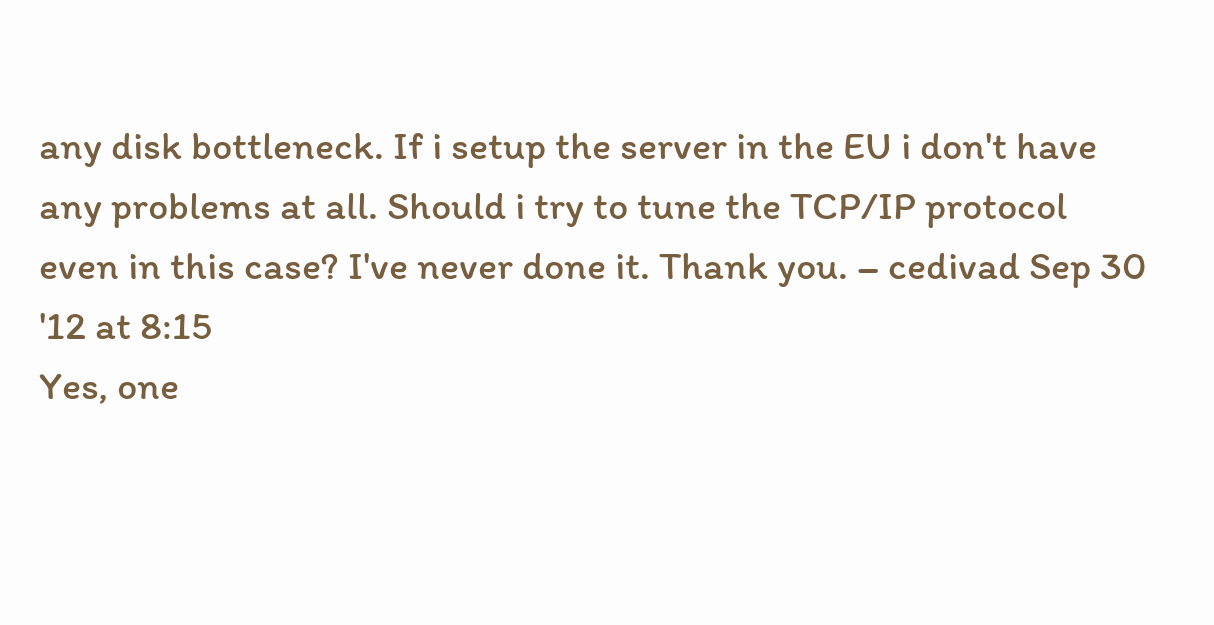any disk bottleneck. If i setup the server in the EU i don't have any problems at all. Should i try to tune the TCP/IP protocol even in this case? I've never done it. Thank you. – cedivad Sep 30 '12 at 8:15
Yes, one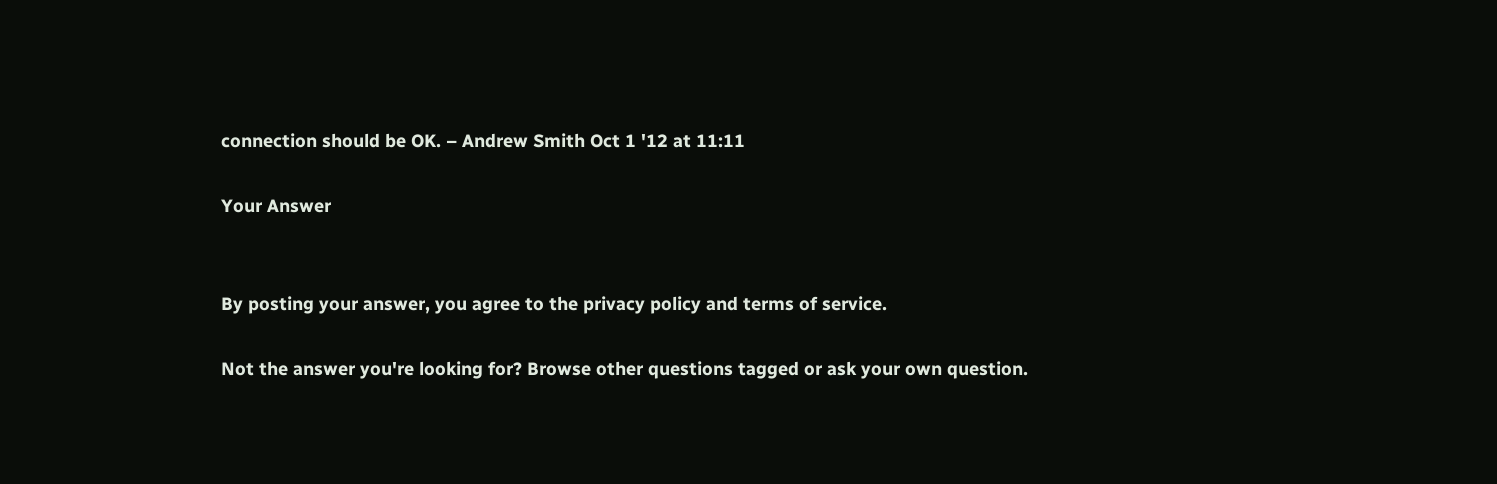connection should be OK. – Andrew Smith Oct 1 '12 at 11:11

Your Answer


By posting your answer, you agree to the privacy policy and terms of service.

Not the answer you're looking for? Browse other questions tagged or ask your own question.